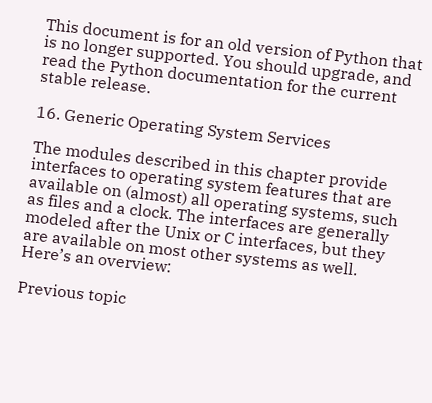This document is for an old version of Python that is no longer supported. You should upgrade, and read the Python documentation for the current stable release.

16. Generic Operating System Services

The modules described in this chapter provide interfaces to operating system features that are available on (almost) all operating systems, such as files and a clock. The interfaces are generally modeled after the Unix or C interfaces, but they are available on most other systems as well. Here’s an overview:

Previous topic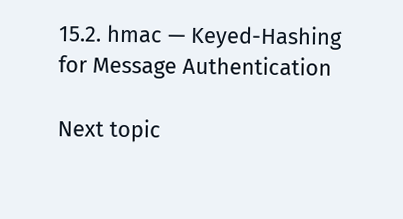15.2. hmac — Keyed-Hashing for Message Authentication

Next topic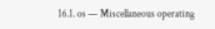16.1. os — Miscellaneous operating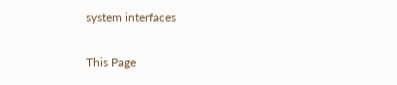system interfaces

This Page